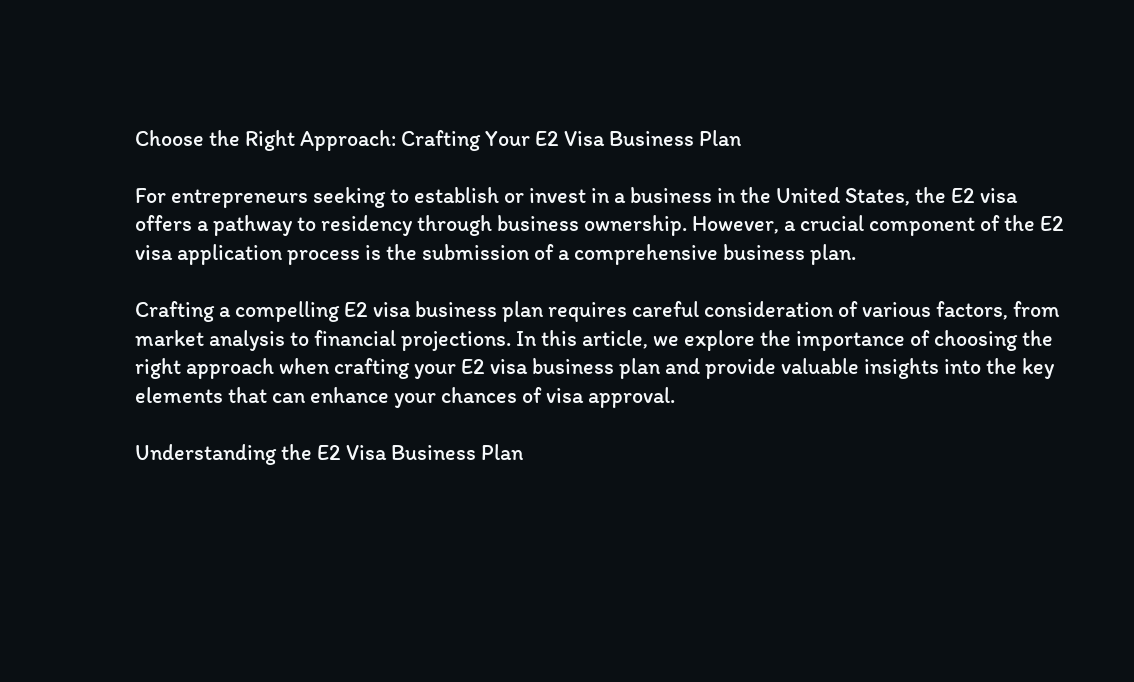Choose the Right Approach: Crafting Your E2 Visa Business Plan

For entrepreneurs seeking to establish or invest in a business in the United States, the E2 visa offers a pathway to residency through business ownership. However, a crucial component of the E2 visa application process is the submission of a comprehensive business plan.

Crafting a compelling E2 visa business plan requires careful consideration of various factors, from market analysis to financial projections. In this article, we explore the importance of choosing the right approach when crafting your E2 visa business plan and provide valuable insights into the key elements that can enhance your chances of visa approval.

Understanding the E2 Visa Business Plan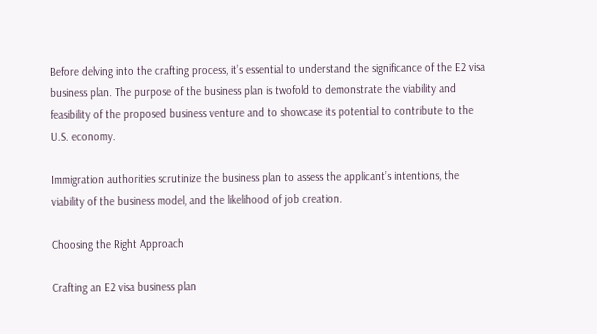Before delving into the crafting process, it’s essential to understand the significance of the E2 visa business plan. The purpose of the business plan is twofold to demonstrate the viability and feasibility of the proposed business venture and to showcase its potential to contribute to the U.S. economy.

Immigration authorities scrutinize the business plan to assess the applicant’s intentions, the viability of the business model, and the likelihood of job creation.

Choosing the Right Approach

Crafting an E2 visa business plan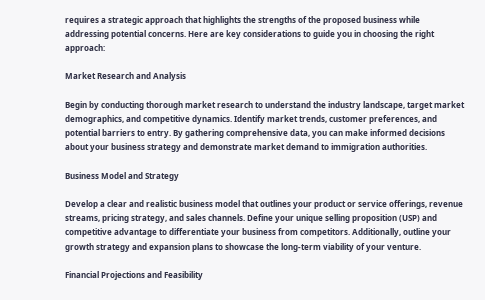requires a strategic approach that highlights the strengths of the proposed business while addressing potential concerns. Here are key considerations to guide you in choosing the right approach:

Market Research and Analysis

Begin by conducting thorough market research to understand the industry landscape, target market demographics, and competitive dynamics. Identify market trends, customer preferences, and potential barriers to entry. By gathering comprehensive data, you can make informed decisions about your business strategy and demonstrate market demand to immigration authorities.

Business Model and Strategy

Develop a clear and realistic business model that outlines your product or service offerings, revenue streams, pricing strategy, and sales channels. Define your unique selling proposition (USP) and competitive advantage to differentiate your business from competitors. Additionally, outline your growth strategy and expansion plans to showcase the long-term viability of your venture.

Financial Projections and Feasibility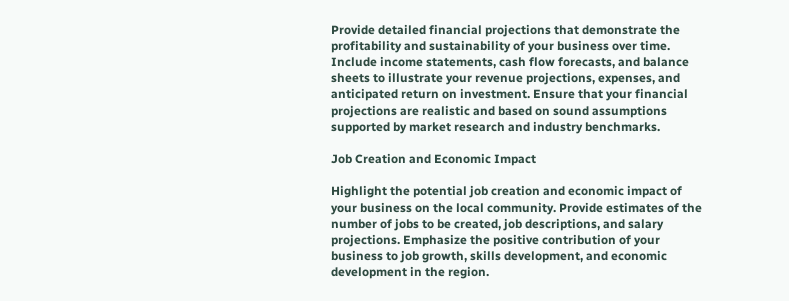Provide detailed financial projections that demonstrate the profitability and sustainability of your business over time. Include income statements, cash flow forecasts, and balance sheets to illustrate your revenue projections, expenses, and anticipated return on investment. Ensure that your financial projections are realistic and based on sound assumptions supported by market research and industry benchmarks.

Job Creation and Economic Impact

Highlight the potential job creation and economic impact of your business on the local community. Provide estimates of the number of jobs to be created, job descriptions, and salary projections. Emphasize the positive contribution of your business to job growth, skills development, and economic development in the region.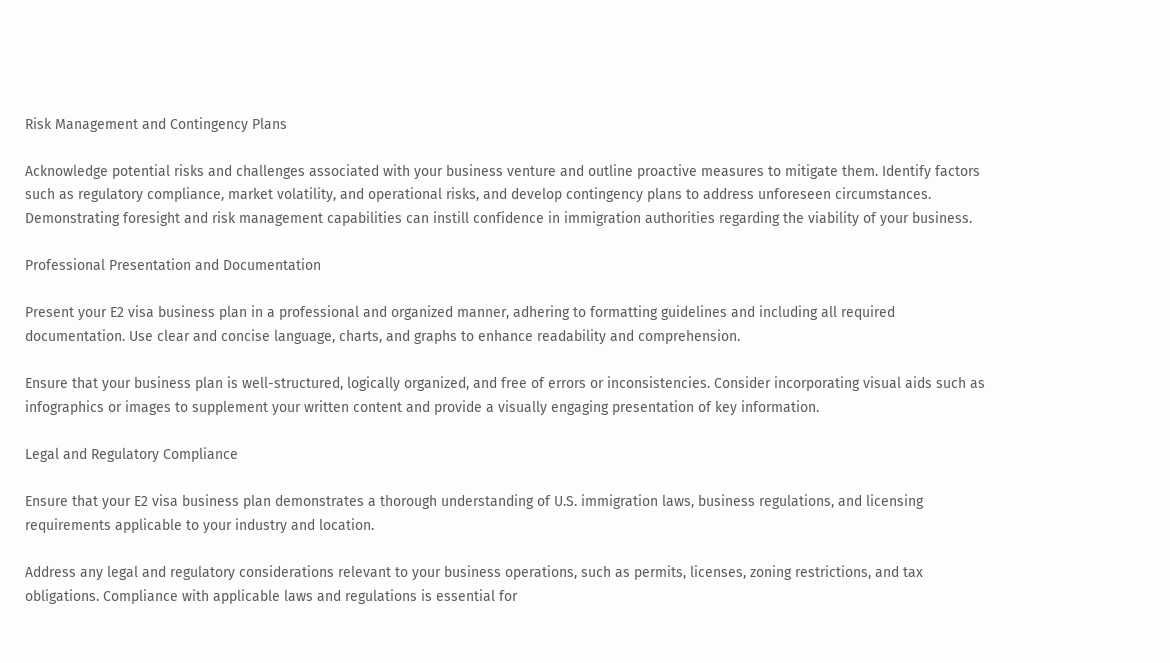Risk Management and Contingency Plans

Acknowledge potential risks and challenges associated with your business venture and outline proactive measures to mitigate them. Identify factors such as regulatory compliance, market volatility, and operational risks, and develop contingency plans to address unforeseen circumstances. Demonstrating foresight and risk management capabilities can instill confidence in immigration authorities regarding the viability of your business.

Professional Presentation and Documentation

Present your E2 visa business plan in a professional and organized manner, adhering to formatting guidelines and including all required documentation. Use clear and concise language, charts, and graphs to enhance readability and comprehension.

Ensure that your business plan is well-structured, logically organized, and free of errors or inconsistencies. Consider incorporating visual aids such as infographics or images to supplement your written content and provide a visually engaging presentation of key information.

Legal and Regulatory Compliance

Ensure that your E2 visa business plan demonstrates a thorough understanding of U.S. immigration laws, business regulations, and licensing requirements applicable to your industry and location.

Address any legal and regulatory considerations relevant to your business operations, such as permits, licenses, zoning restrictions, and tax obligations. Compliance with applicable laws and regulations is essential for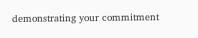demonstrating your commitment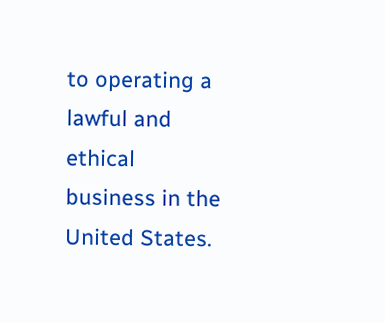to operating a lawful and ethical business in the United States.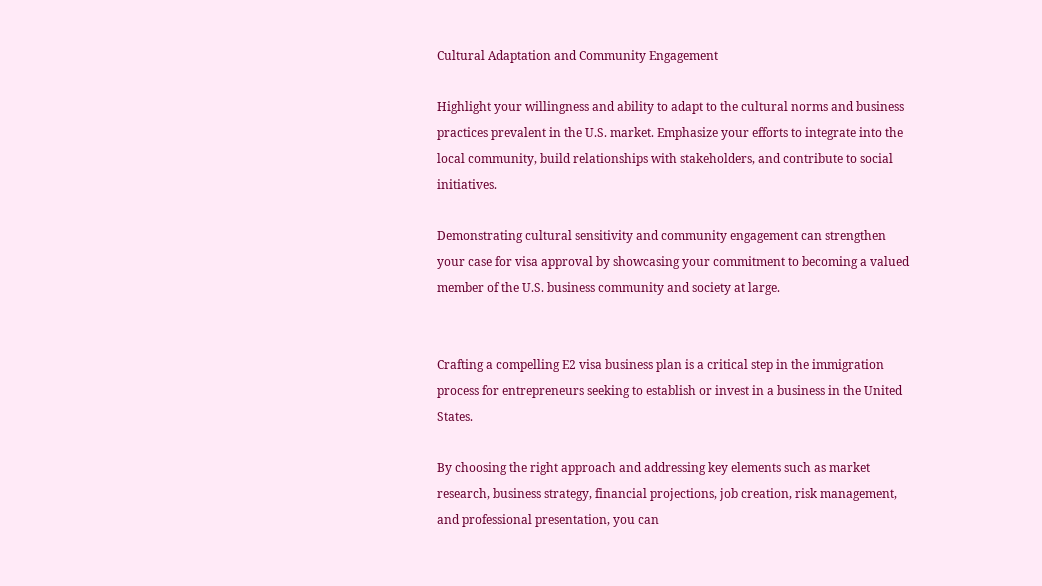Cultural Adaptation and Community Engagement

Highlight your willingness and ability to adapt to the cultural norms and business practices prevalent in the U.S. market. Emphasize your efforts to integrate into the local community, build relationships with stakeholders, and contribute to social initiatives.

Demonstrating cultural sensitivity and community engagement can strengthen your case for visa approval by showcasing your commitment to becoming a valued member of the U.S. business community and society at large.


Crafting a compelling E2 visa business plan is a critical step in the immigration process for entrepreneurs seeking to establish or invest in a business in the United States.

By choosing the right approach and addressing key elements such as market research, business strategy, financial projections, job creation, risk management, and professional presentation, you can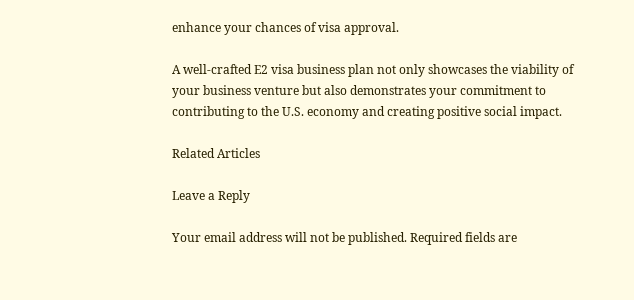enhance your chances of visa approval.

A well-crafted E2 visa business plan not only showcases the viability of your business venture but also demonstrates your commitment to contributing to the U.S. economy and creating positive social impact.

Related Articles

Leave a Reply

Your email address will not be published. Required fields are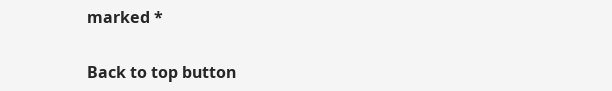marked *

Back to top button